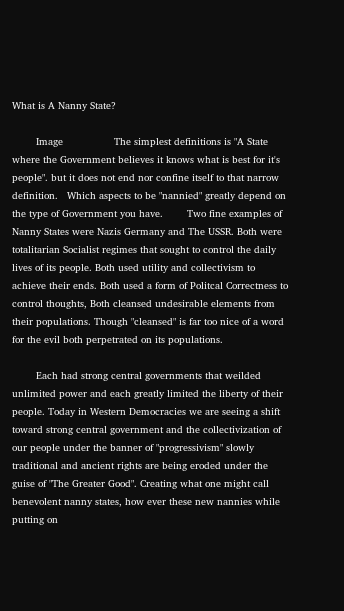What is A Nanny State?

        Image                 The simplest definitions is "A State where the Government believes it knows what is best for it's people". but it does not end nor confine itself to that narrow definition.   Which aspects to be "nannied" greatly depend on the type of Government you have.        Two fine examples of Nanny States were Nazis Germany and The USSR. Both were totalitarian Socialist regimes that sought to control the daily lives of its people. Both used utility and collectivism to achieve their ends. Both used a form of Politcal Correctness to control thoughts, Both cleansed undesirable elements from their populations. Though "cleansed" is far too nice of a word for the evil both perpetrated on its populations.

        Each had strong central governments that weilded unlimited power and each greatly limited the liberty of their people. Today in Western Democracies we are seeing a shift toward strong central government and the collectivization of our people under the banner of "progressivism" slowly traditional and ancient rights are being eroded under the guise of "The Greater Good". Creating what one might call benevolent nanny states, how ever these new nannies while putting on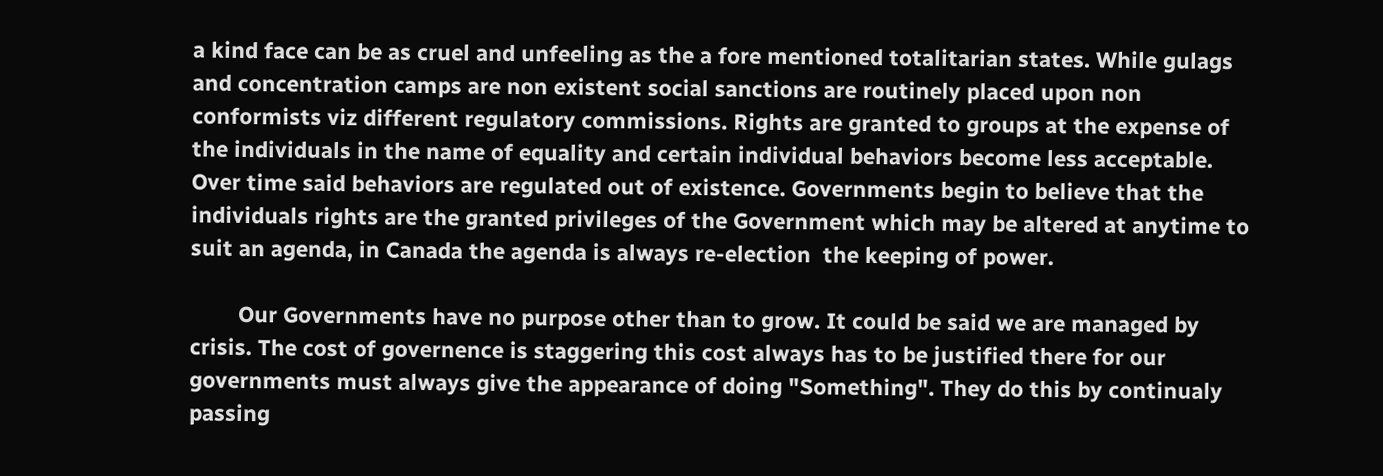a kind face can be as cruel and unfeeling as the a fore mentioned totalitarian states. While gulags and concentration camps are non existent social sanctions are routinely placed upon non conformists viz different regulatory commissions. Rights are granted to groups at the expense of the individuals in the name of equality and certain individual behaviors become less acceptable. Over time said behaviors are regulated out of existence. Governments begin to believe that the individuals rights are the granted privileges of the Government which may be altered at anytime to suit an agenda, in Canada the agenda is always re-election  the keeping of power.

        Our Governments have no purpose other than to grow. It could be said we are managed by crisis. The cost of governence is staggering this cost always has to be justified there for our governments must always give the appearance of doing "Something". They do this by continualy passing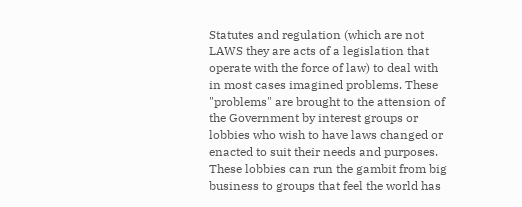Statutes and regulation (which are not LAWS they are acts of a legislation that operate with the force of law) to deal with in most cases imagined problems. These "problems" are brought to the attension of the Government by interest groups or lobbies who wish to have laws changed or enacted to suit their needs and purposes. These lobbies can run the gambit from big business to groups that feel the world has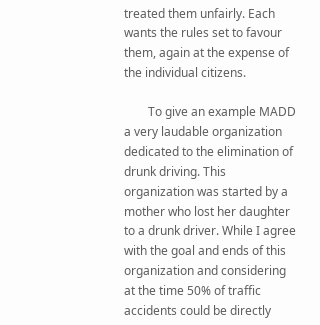treated them unfairly. Each wants the rules set to favour them, again at the expense of the individual citizens.

        To give an example MADD a very laudable organization dedicated to the elimination of drunk driving. This organization was started by a mother who lost her daughter to a drunk driver. While I agree with the goal and ends of this organization and considering at the time 50% of traffic accidents could be directly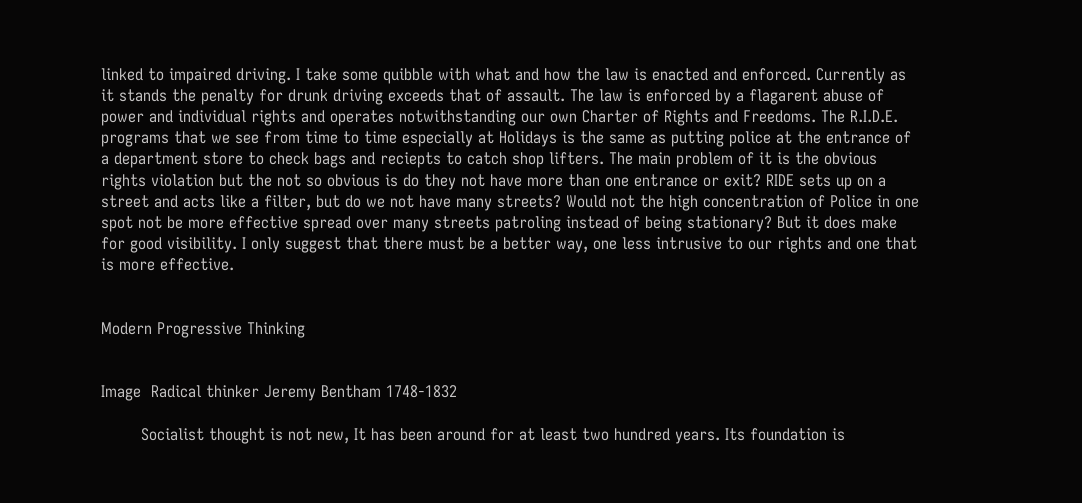linked to impaired driving. I take some quibble with what and how the law is enacted and enforced. Currently as it stands the penalty for drunk driving exceeds that of assault. The law is enforced by a flagarent abuse of power and individual rights and operates notwithstanding our own Charter of Rights and Freedoms. The R.I.D.E. programs that we see from time to time especially at Holidays is the same as putting police at the entrance of a department store to check bags and reciepts to catch shop lifters. The main problem of it is the obvious rights violation but the not so obvious is do they not have more than one entrance or exit? RIDE sets up on a street and acts like a filter, but do we not have many streets? Would not the high concentration of Police in one spot not be more effective spread over many streets patroling instead of being stationary? But it does make for good visibility. I only suggest that there must be a better way, one less intrusive to our rights and one that is more effective.


Modern Progressive Thinking


Image  Radical thinker Jeremy Bentham 1748-1832

        Socialist thought is not new, It has been around for at least two hundred years. Its foundation is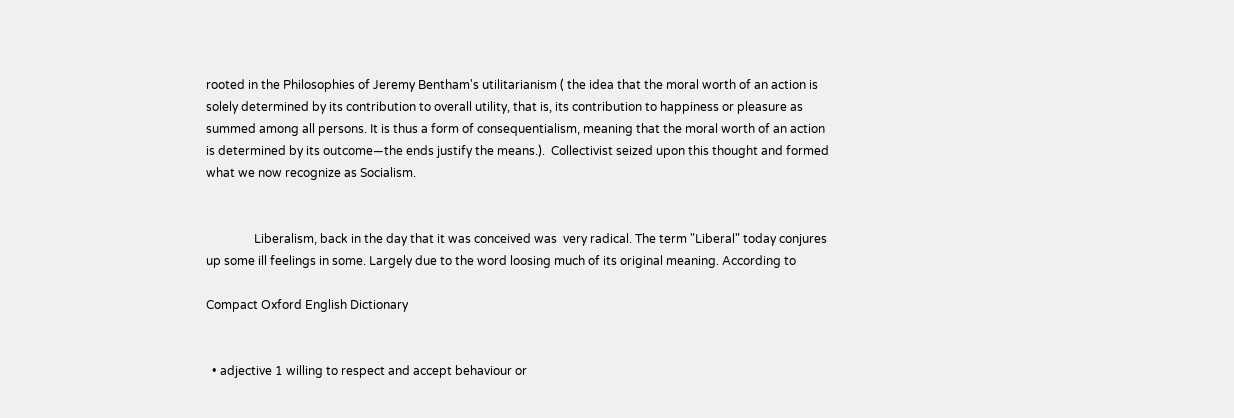rooted in the Philosophies of Jeremy Bentham's utilitarianism ( the idea that the moral worth of an action is solely determined by its contribution to overall utility, that is, its contribution to happiness or pleasure as summed among all persons. It is thus a form of consequentialism, meaning that the moral worth of an action is determined by its outcome—the ends justify the means.).  Collectivist seized upon this thought and formed what we now recognize as Socialism.


                Liberalism, back in the day that it was conceived was  very radical. The term "Liberal" today conjures up some ill feelings in some. Largely due to the word loosing much of its original meaning. According to

Compact Oxford English Dictionary


  • adjective 1 willing to respect and accept behaviour or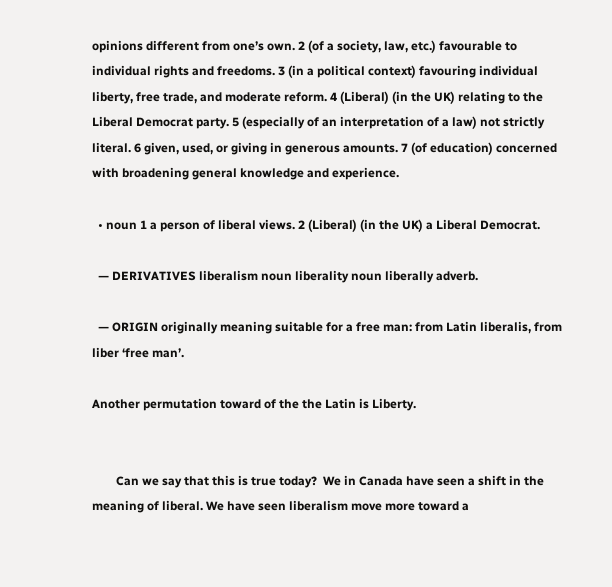opinions different from one’s own. 2 (of a society, law, etc.) favourable to individual rights and freedoms. 3 (in a political context) favouring individual liberty, free trade, and moderate reform. 4 (Liberal) (in the UK) relating to the Liberal Democrat party. 5 (especially of an interpretation of a law) not strictly literal. 6 given, used, or giving in generous amounts. 7 (of education) concerned with broadening general knowledge and experience.

  • noun 1 a person of liberal views. 2 (Liberal) (in the UK) a Liberal Democrat.

  — DERIVATIVES liberalism noun liberality noun liberally adverb.

  — ORIGIN originally meaning suitable for a free man: from Latin liberalis, from liber ‘free man’.

Another permutation toward of the the Latin is Liberty.


        Can we say that this is true today?  We in Canada have seen a shift in the meaning of liberal. We have seen liberalism move more toward a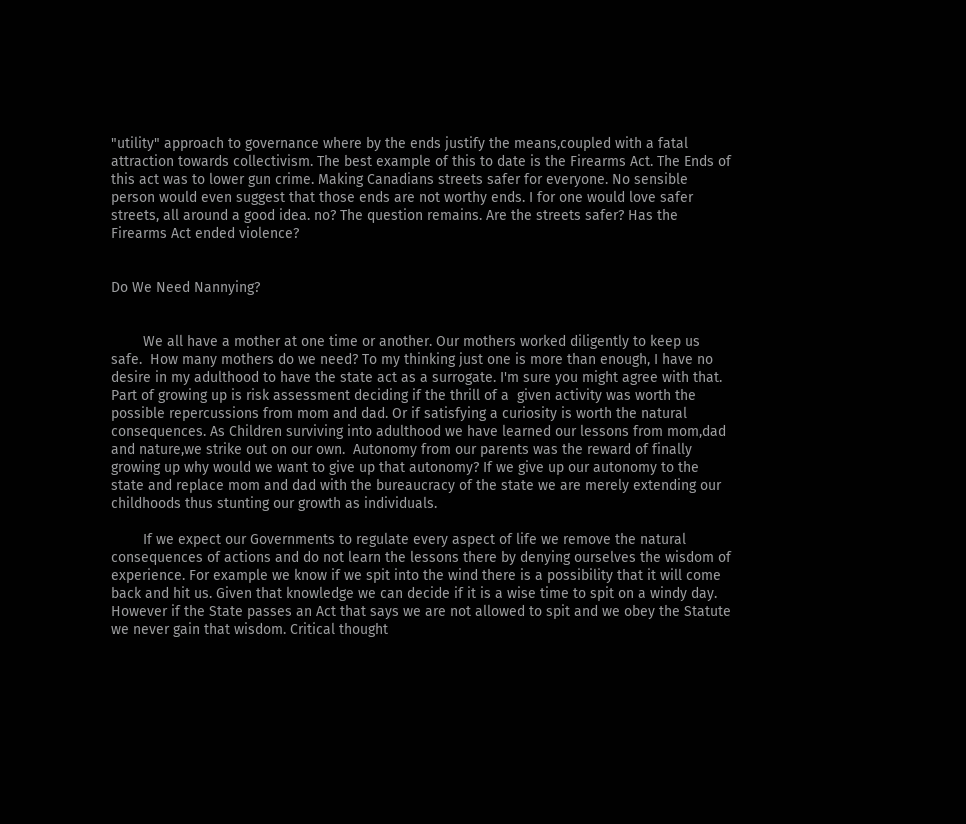"utility" approach to governance where by the ends justify the means,coupled with a fatal attraction towards collectivism. The best example of this to date is the Firearms Act. The Ends of this act was to lower gun crime. Making Canadians streets safer for everyone. No sensible person would even suggest that those ends are not worthy ends. I for one would love safer streets, all around a good idea. no? The question remains. Are the streets safer? Has the Firearms Act ended violence?


Do We Need Nannying?


        We all have a mother at one time or another. Our mothers worked diligently to keep us safe.  How many mothers do we need? To my thinking just one is more than enough, I have no desire in my adulthood to have the state act as a surrogate. I'm sure you might agree with that. Part of growing up is risk assessment deciding if the thrill of a  given activity was worth the possible repercussions from mom and dad. Or if satisfying a curiosity is worth the natural consequences. As Children surviving into adulthood we have learned our lessons from mom,dad and nature,we strike out on our own.  Autonomy from our parents was the reward of finally growing up why would we want to give up that autonomy? If we give up our autonomy to the state and replace mom and dad with the bureaucracy of the state we are merely extending our childhoods thus stunting our growth as individuals.

        If we expect our Governments to regulate every aspect of life we remove the natural consequences of actions and do not learn the lessons there by denying ourselves the wisdom of experience. For example we know if we spit into the wind there is a possibility that it will come back and hit us. Given that knowledge we can decide if it is a wise time to spit on a windy day. However if the State passes an Act that says we are not allowed to spit and we obey the Statute we never gain that wisdom. Critical thought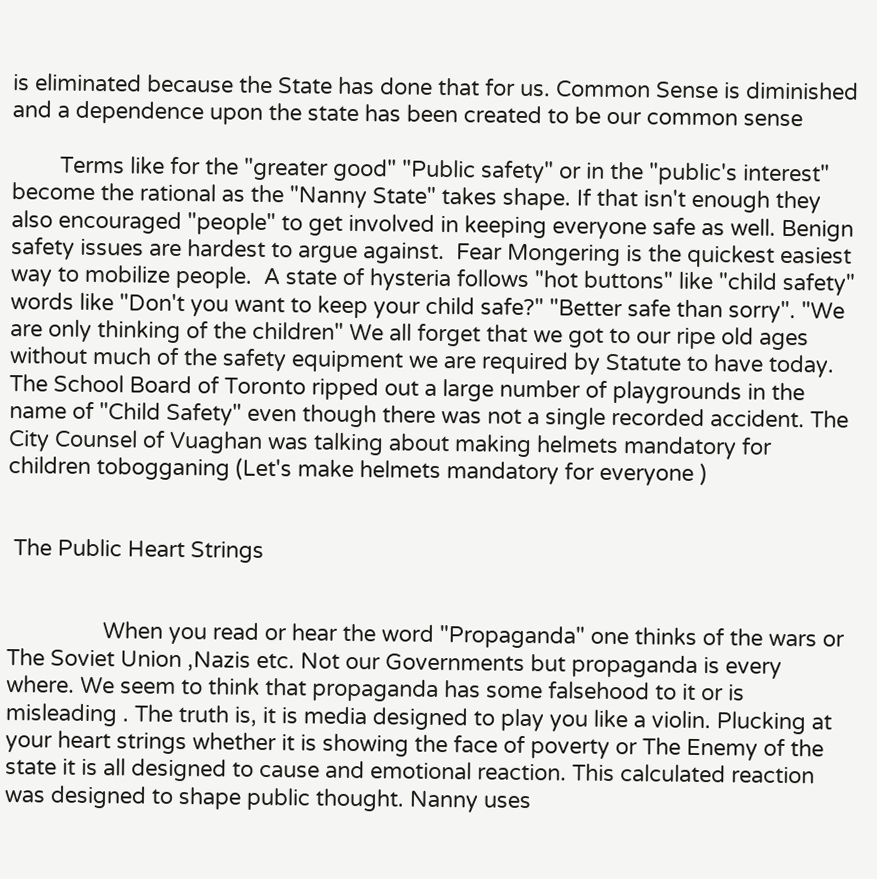is eliminated because the State has done that for us. Common Sense is diminished and a dependence upon the state has been created to be our common sense

        Terms like for the "greater good" "Public safety" or in the "public's interest" become the rational as the "Nanny State" takes shape. If that isn't enough they also encouraged "people" to get involved in keeping everyone safe as well. Benign safety issues are hardest to argue against.  Fear Mongering is the quickest easiest way to mobilize people.  A state of hysteria follows "hot buttons" like "child safety"   words like "Don't you want to keep your child safe?" "Better safe than sorry". "We are only thinking of the children" We all forget that we got to our ripe old ages without much of the safety equipment we are required by Statute to have today. The School Board of Toronto ripped out a large number of playgrounds in the name of "Child Safety" even though there was not a single recorded accident. The City Counsel of Vuaghan was talking about making helmets mandatory for children tobogganing (Let's make helmets mandatory for everyone )


 The Public Heart Strings


                When you read or hear the word "Propaganda" one thinks of the wars or The Soviet Union ,Nazis etc. Not our Governments but propaganda is every where. We seem to think that propaganda has some falsehood to it or is misleading . The truth is, it is media designed to play you like a violin. Plucking at your heart strings whether it is showing the face of poverty or The Enemy of the state it is all designed to cause and emotional reaction. This calculated reaction was designed to shape public thought. Nanny uses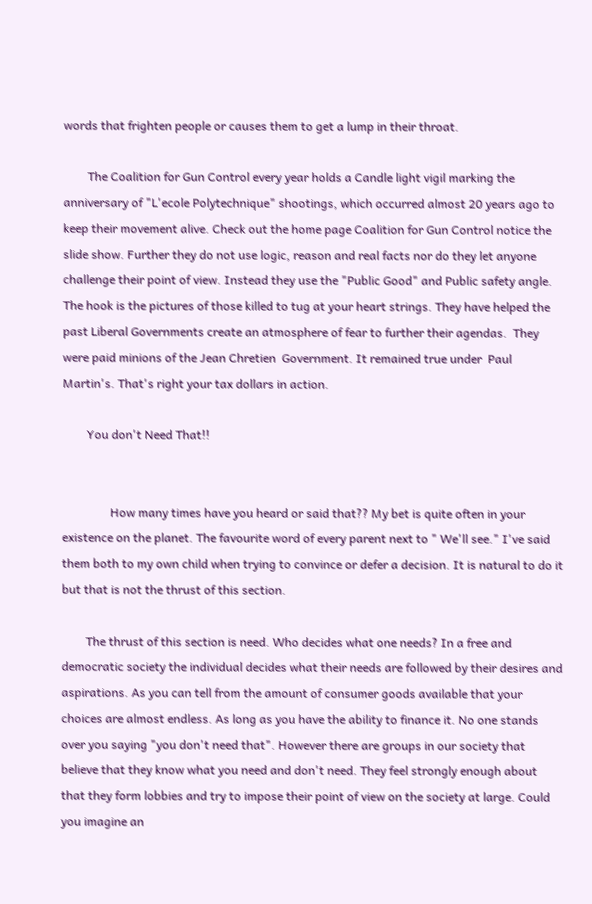words that frighten people or causes them to get a lump in their throat.

        The Coalition for Gun Control every year holds a Candle light vigil marking the anniversary of "L'ecole Polytechnique" shootings, which occurred almost 20 years ago to keep their movement alive. Check out the home page Coalition for Gun Control notice the slide show. Further they do not use logic, reason and real facts nor do they let anyone challenge their point of view. Instead they use the "Public Good" and Public safety angle. The hook is the pictures of those killed to tug at your heart strings. They have helped the past Liberal Governments create an atmosphere of fear to further their agendas.  They were paid minions of the Jean Chretien  Government. It remained true under  Paul Martin's. That's right your tax dollars in action.

        You don't Need That!!


                How many times have you heard or said that?? My bet is quite often in your existence on the planet. The favourite word of every parent next to " We'll see." I've said them both to my own child when trying to convince or defer a decision. It is natural to do it but that is not the thrust of this section.

        The thrust of this section is need. Who decides what one needs? In a free and democratic society the individual decides what their needs are followed by their desires and aspirations. As you can tell from the amount of consumer goods available that your choices are almost endless. As long as you have the ability to finance it. No one stands over you saying "you don't need that". However there are groups in our society that believe that they know what you need and don't need. They feel strongly enough about that they form lobbies and try to impose their point of view on the society at large. Could you imagine an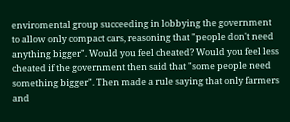enviromental group succeeding in lobbying the government to allow only compact cars, reasoning that "people don't need anything bigger". Would you feel cheated? Would you feel less cheated if the government then said that "some people need something bigger". Then made a rule saying that only farmers and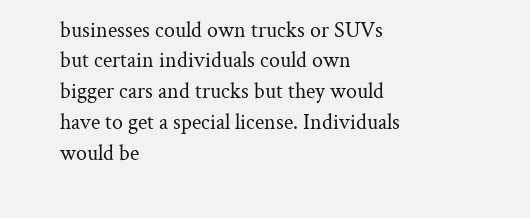businesses could own trucks or SUVs but certain individuals could own bigger cars and trucks but they would have to get a special license. Individuals would be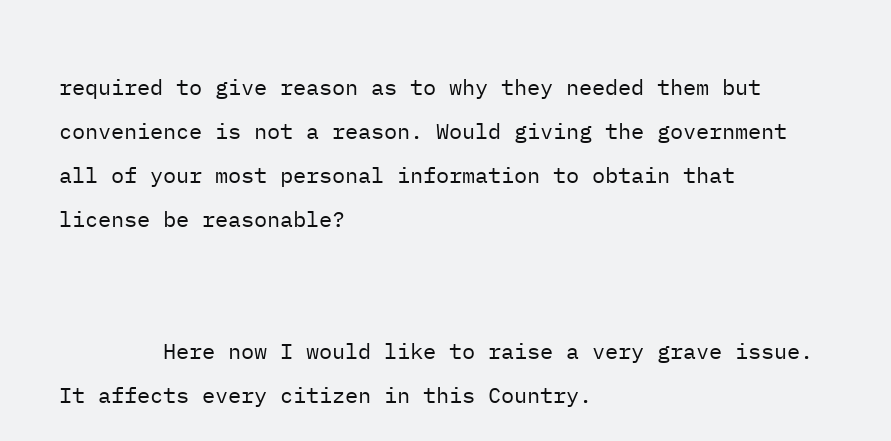required to give reason as to why they needed them but convenience is not a reason. Would giving the government all of your most personal information to obtain that license be reasonable?


        Here now I would like to raise a very grave issue. It affects every citizen in this Country.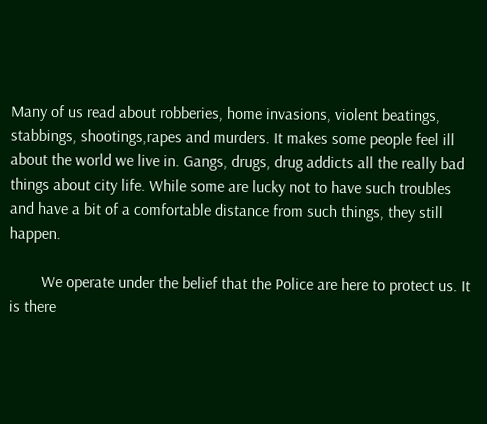Many of us read about robberies, home invasions, violent beatings, stabbings, shootings,rapes and murders. It makes some people feel ill about the world we live in. Gangs, drugs, drug addicts all the really bad things about city life. While some are lucky not to have such troubles and have a bit of a comfortable distance from such things, they still happen.

        We operate under the belief that the Police are here to protect us. It is there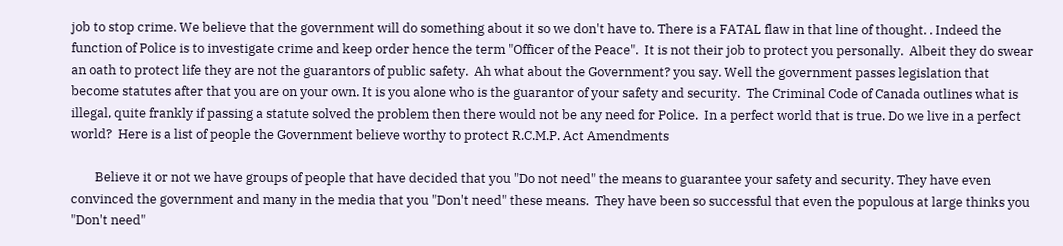job to stop crime. We believe that the government will do something about it so we don't have to. There is a FATAL flaw in that line of thought. . Indeed the function of Police is to investigate crime and keep order hence the term "Officer of the Peace".  It is not their job to protect you personally.  Albeit they do swear an oath to protect life they are not the guarantors of public safety.  Ah what about the Government? you say. Well the government passes legislation that become statutes after that you are on your own. It is you alone who is the guarantor of your safety and security.  The Criminal Code of Canada outlines what is illegal, quite frankly if passing a statute solved the problem then there would not be any need for Police.  In a perfect world that is true. Do we live in a perfect world?  Here is a list of people the Government believe worthy to protect R.C.M.P. Act Amendments

        Believe it or not we have groups of people that have decided that you "Do not need" the means to guarantee your safety and security. They have even convinced the government and many in the media that you "Don't need" these means.  They have been so successful that even the populous at large thinks you "Don't need"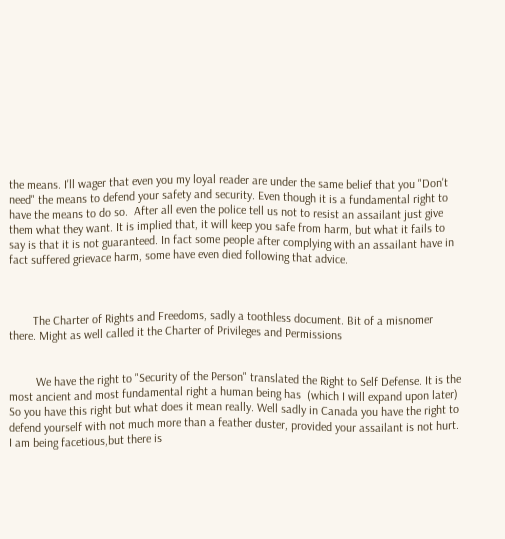the means. I'll wager that even you my loyal reader are under the same belief that you "Don't need" the means to defend your safety and security. Even though it is a fundamental right to have the means to do so.  After all even the police tell us not to resist an assailant just give them what they want. It is implied that, it will keep you safe from harm, but what it fails to say is that it is not guaranteed. In fact some people after complying with an assailant have in fact suffered grievace harm, some have even died following that advice.



        The Charter of Rights and Freedoms, sadly a toothless document. Bit of a misnomer there. Might as well called it the Charter of Privileges and Permissions


         We have the right to "Security of the Person" translated the Right to Self Defense. It is the most ancient and most fundamental right a human being has  (which I will expand upon later) So you have this right but what does it mean really. Well sadly in Canada you have the right to defend yourself with not much more than a feather duster, provided your assailant is not hurt. I am being facetious,but there is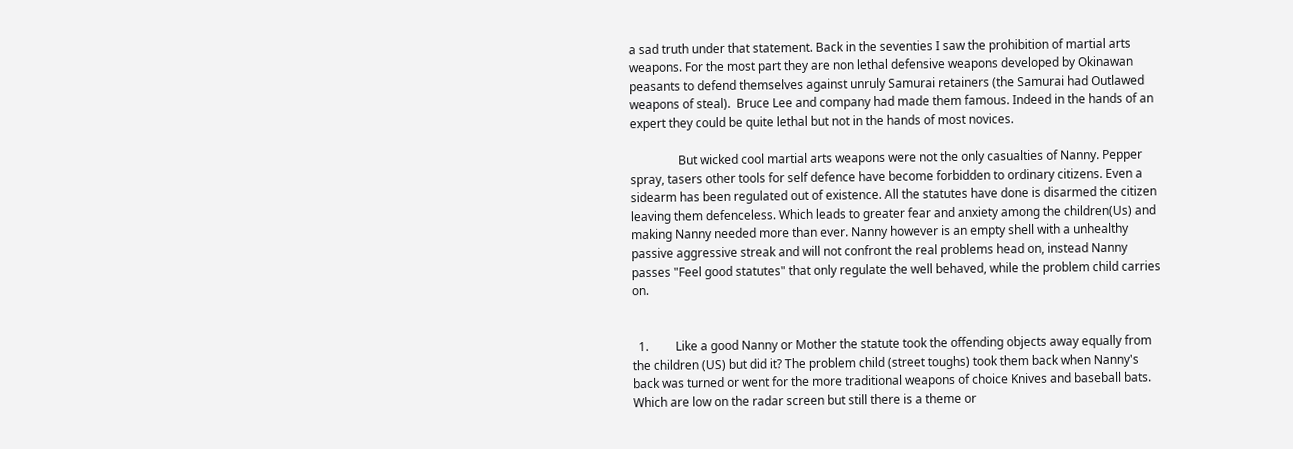a sad truth under that statement. Back in the seventies I saw the prohibition of martial arts weapons. For the most part they are non lethal defensive weapons developed by Okinawan peasants to defend themselves against unruly Samurai retainers (the Samurai had Outlawed weapons of steal).  Bruce Lee and company had made them famous. Indeed in the hands of an expert they could be quite lethal but not in the hands of most novices.

                But wicked cool martial arts weapons were not the only casualties of Nanny. Pepper spray, tasers other tools for self defence have become forbidden to ordinary citizens. Even a sidearm has been regulated out of existence. All the statutes have done is disarmed the citizen leaving them defenceless. Which leads to greater fear and anxiety among the children(Us) and making Nanny needed more than ever. Nanny however is an empty shell with a unhealthy passive aggressive streak and will not confront the real problems head on, instead Nanny passes "Feel good statutes" that only regulate the well behaved, while the problem child carries on.


  1.         Like a good Nanny or Mother the statute took the offending objects away equally from the children (US) but did it? The problem child (street toughs) took them back when Nanny's back was turned or went for the more traditional weapons of choice Knives and baseball bats. Which are low on the radar screen but still there is a theme or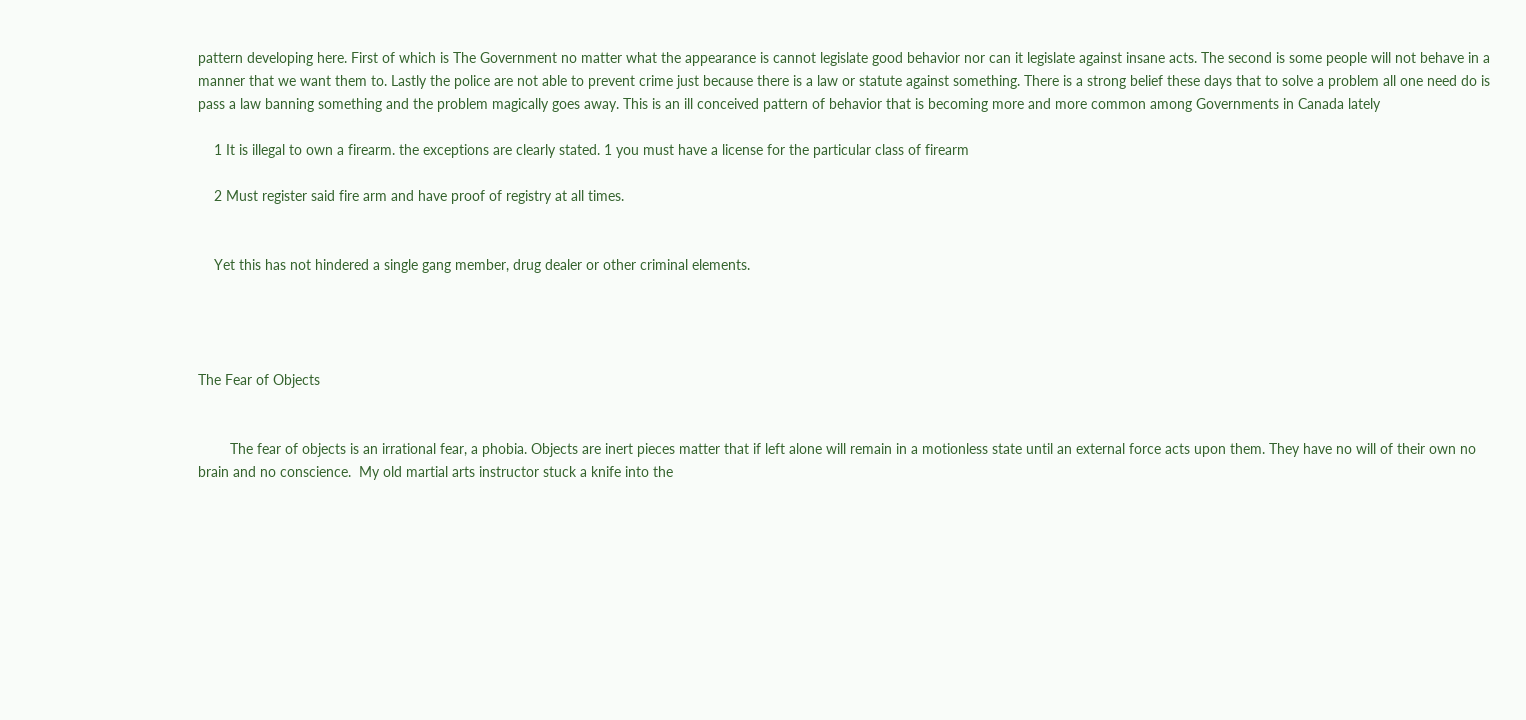pattern developing here. First of which is The Government no matter what the appearance is cannot legislate good behavior nor can it legislate against insane acts. The second is some people will not behave in a manner that we want them to. Lastly the police are not able to prevent crime just because there is a law or statute against something. There is a strong belief these days that to solve a problem all one need do is pass a law banning something and the problem magically goes away. This is an ill conceived pattern of behavior that is becoming more and more common among Governments in Canada lately

    1 It is illegal to own a firearm. the exceptions are clearly stated. 1 you must have a license for the particular class of firearm

    2 Must register said fire arm and have proof of registry at all times.


    Yet this has not hindered a single gang member, drug dealer or other criminal elements.




The Fear of Objects


        The fear of objects is an irrational fear, a phobia. Objects are inert pieces matter that if left alone will remain in a motionless state until an external force acts upon them. They have no will of their own no brain and no conscience.  My old martial arts instructor stuck a knife into the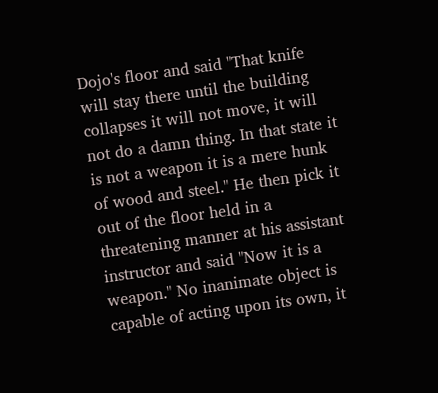Dojo's floor and said "That knife will stay there until the building collapses it will not move, it will not do a damn thing. In that state it is not a weapon it is a mere hunk of wood and steel." He then pick it out of the floor held in a threatening manner at his assistant instructor and said "Now it is a weapon." No inanimate object is capable of acting upon its own, it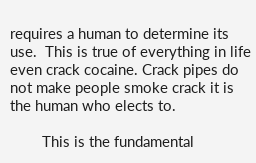requires a human to determine its use.  This is true of everything in life even crack cocaine. Crack pipes do not make people smoke crack it is the human who elects to.

        This is the fundamental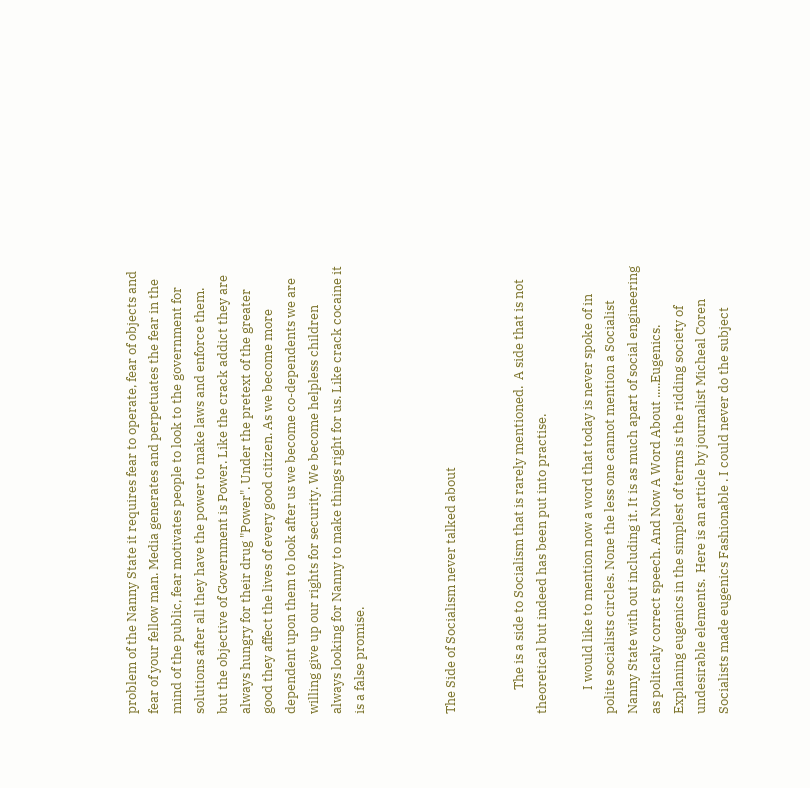problem of the Nanny State it requires fear to operate, fear of objects and fear of your fellow man. Media generates and perpetuates the fear in the  mind of the public, fear motivates people to look to the government for solutions after all they have the power to make laws and enforce them. but the objective of Government is Power. Like the crack addict they are always hungry for their drug "Power". Under the pretext of the greater good they affect the lives of every good citizen. As we become more dependent upon them to look after us we become co-dependents we are willing give up our rights for security. We become helpless children always looking for Nanny to make things right for us. Like crack cocaine it is a false promise.



The Side of Socialism never talked about


        The is a side to Socialism that is rarely mentioned.  A side that is not theoretical but indeed has been put into practise.

        I would like to mention now a word that today is never spoke of in polite socialists circles. None the less one cannot mention a Socialist Nanny State with out including it. It is as much apart of social engineering as politcaly correct speech. And Now A Word About .....Eugenics. Explaning eugenics in the simplest of terms is the ridding society of undesirable elements.  Here is an article by journalist Micheal Coren Socialists made eugenics Fashionable . I could never do the subject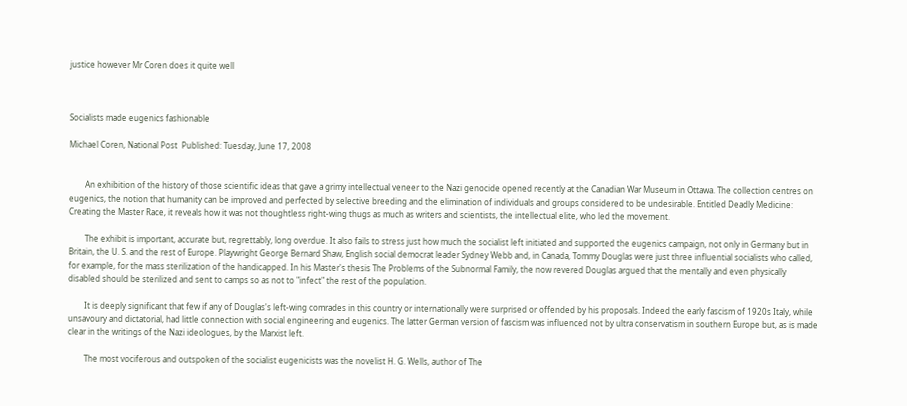justice however Mr Coren does it quite well



Socialists made eugenics fashionable

Michael Coren, National Post  Published: Tuesday, June 17, 2008


        An exhibition of the history of those scientific ideas that gave a grimy intellectual veneer to the Nazi genocide opened recently at the Canadian War Museum in Ottawa. The collection centres on eugenics, the notion that humanity can be improved and perfected by selective breeding and the elimination of individuals and groups considered to be undesirable. Entitled Deadly Medicine: Creating the Master Race, it reveals how it was not thoughtless right-wing thugs as much as writers and scientists, the intellectual elite, who led the movement.

        The exhibit is important, accurate but, regrettably, long overdue. It also fails to stress just how much the socialist left initiated and supported the eugenics campaign, not only in Germany but in Britain, the U. S. and the rest of Europe. Playwright George Bernard Shaw, English social democrat leader Sydney Webb and, in Canada, Tommy Douglas were just three influential socialists who called, for example, for the mass sterilization of the handicapped. In his Master's thesis The Problems of the Subnormal Family, the now revered Douglas argued that the mentally and even physically disabled should be sterilized and sent to camps so as not to "infect" the rest of the population.

        It is deeply significant that few if any of Douglas's left-wing comrades in this country or internationally were surprised or offended by his proposals. Indeed the early fascism of 1920s Italy, while unsavoury and dictatorial, had little connection with social engineering and eugenics. The latter German version of fascism was influenced not by ultra conservatism in southern Europe but, as is made clear in the writings of the Nazi ideologues, by the Marxist left.

        The most vociferous and outspoken of the socialist eugenicists was the novelist H. G. Wells, author of The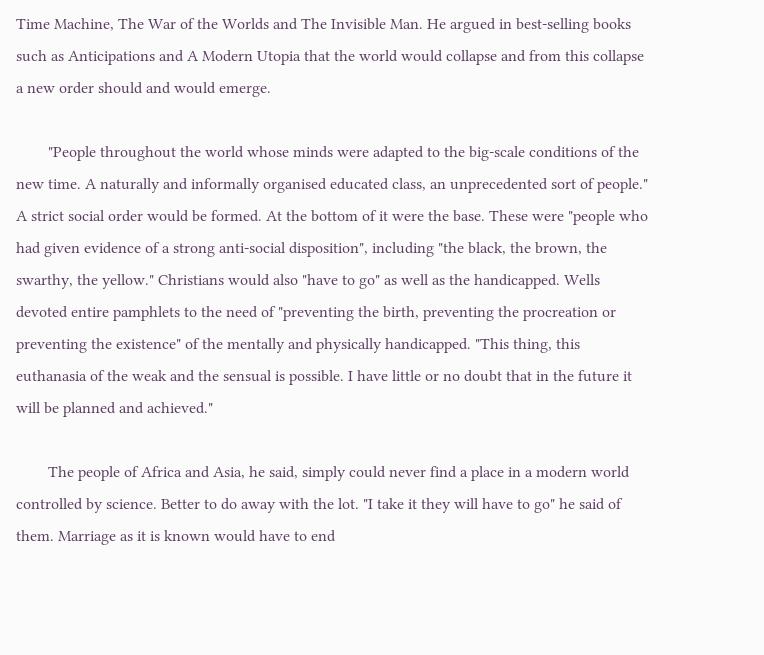Time Machine, The War of the Worlds and The Invisible Man. He argued in best-selling books such as Anticipations and A Modern Utopia that the world would collapse and from this collapse a new order should and would emerge.

        "People throughout the world whose minds were adapted to the big-scale conditions of the new time. A naturally and informally organised educated class, an unprecedented sort of people." A strict social order would be formed. At the bottom of it were the base. These were "people who had given evidence of a strong anti-social disposition", including "the black, the brown, the swarthy, the yellow." Christians would also "have to go" as well as the handicapped. Wells devoted entire pamphlets to the need of "preventing the birth, preventing the procreation or preventing the existence" of the mentally and physically handicapped. "This thing, this euthanasia of the weak and the sensual is possible. I have little or no doubt that in the future it will be planned and achieved."

        The people of Africa and Asia, he said, simply could never find a place in a modern world controlled by science. Better to do away with the lot. "I take it they will have to go" he said of them. Marriage as it is known would have to end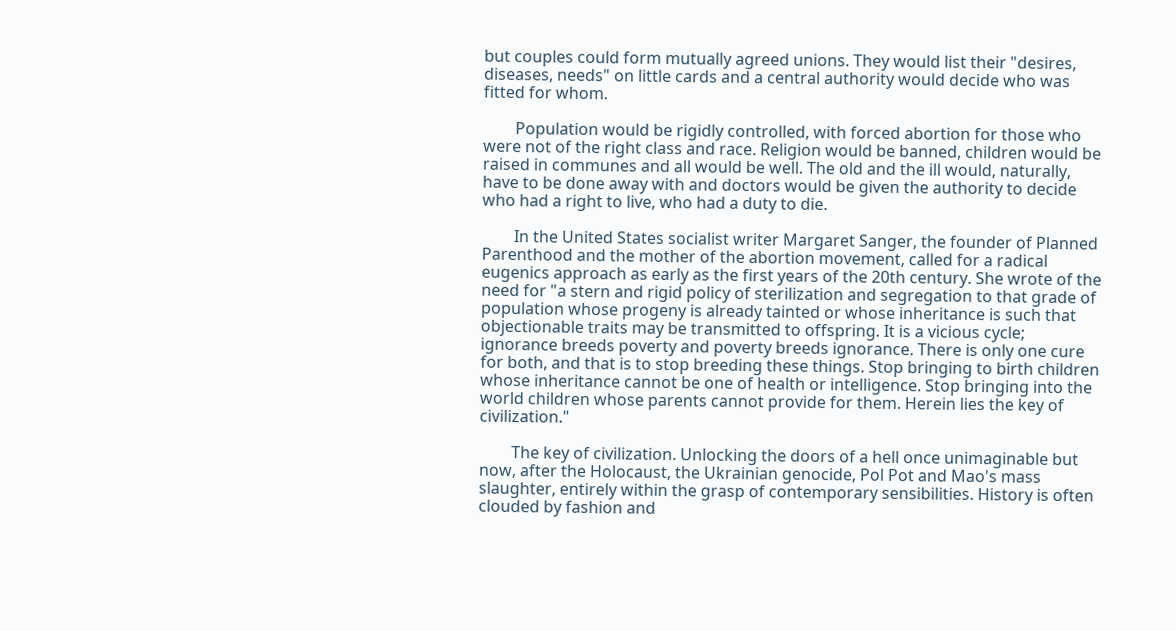but couples could form mutually agreed unions. They would list their "desires, diseases, needs" on little cards and a central authority would decide who was fitted for whom.

        Population would be rigidly controlled, with forced abortion for those who were not of the right class and race. Religion would be banned, children would be raised in communes and all would be well. The old and the ill would, naturally, have to be done away with and doctors would be given the authority to decide who had a right to live, who had a duty to die.

        In the United States socialist writer Margaret Sanger, the founder of Planned Parenthood and the mother of the abortion movement, called for a radical eugenics approach as early as the first years of the 20th century. She wrote of the need for "a stern and rigid policy of sterilization and segregation to that grade of population whose progeny is already tainted or whose inheritance is such that objectionable traits may be transmitted to offspring. It is a vicious cycle; ignorance breeds poverty and poverty breeds ignorance. There is only one cure for both, and that is to stop breeding these things. Stop bringing to birth children whose inheritance cannot be one of health or intelligence. Stop bringing into the world children whose parents cannot provide for them. Herein lies the key of civilization."

        The key of civilization. Unlocking the doors of a hell once unimaginable but now, after the Holocaust, the Ukrainian genocide, Pol Pot and Mao's mass slaughter, entirely within the grasp of contemporary sensibilities. History is often clouded by fashion and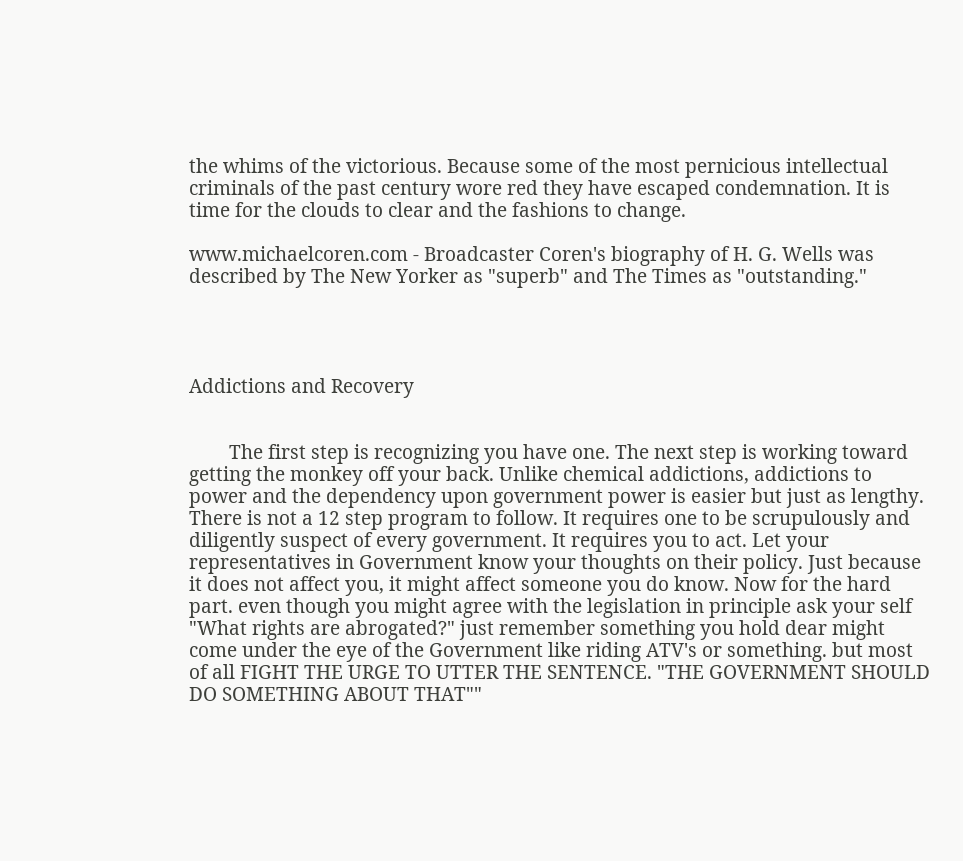the whims of the victorious. Because some of the most pernicious intellectual criminals of the past century wore red they have escaped condemnation. It is time for the clouds to clear and the fashions to change.

www.michaelcoren.com - Broadcaster Coren's biography of H. G. Wells was described by The New Yorker as "superb" and The Times as "outstanding."




Addictions and Recovery


        The first step is recognizing you have one. The next step is working toward getting the monkey off your back. Unlike chemical addictions, addictions to power and the dependency upon government power is easier but just as lengthy.  There is not a 12 step program to follow. It requires one to be scrupulously and diligently suspect of every government. It requires you to act. Let your representatives in Government know your thoughts on their policy. Just because it does not affect you, it might affect someone you do know. Now for the hard part. even though you might agree with the legislation in principle ask your self "What rights are abrogated?" just remember something you hold dear might come under the eye of the Government like riding ATV's or something. but most of all FIGHT THE URGE TO UTTER THE SENTENCE. "THE GOVERNMENT SHOULD DO SOMETHING ABOUT THAT""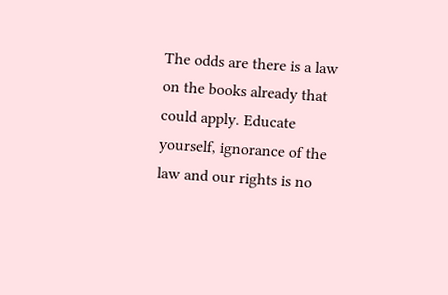The odds are there is a law on the books already that could apply. Educate yourself, ignorance of the law and our rights is no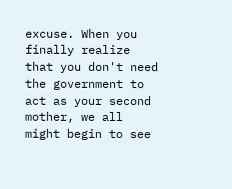excuse. When you finally realize that you don't need the government to act as your second mother, we all might begin to see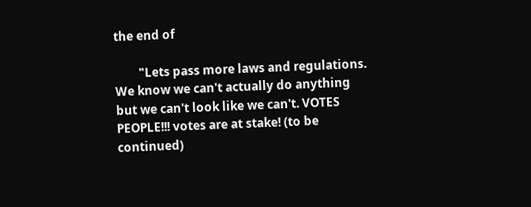the end of

        "Lets pass more laws and regulations. We know we can't actually do anything but we can't look like we can't. VOTES PEOPLE!!! votes are at stake! (to be continued)